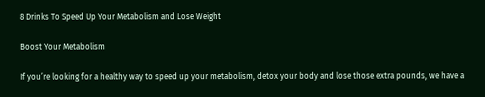8 Drinks To Speed Up Your Metabolism and Lose Weight

Boost Your Metabolism

If you’re looking for a healthy way to speed up your metabolism, detox your body and lose those extra pounds, we have a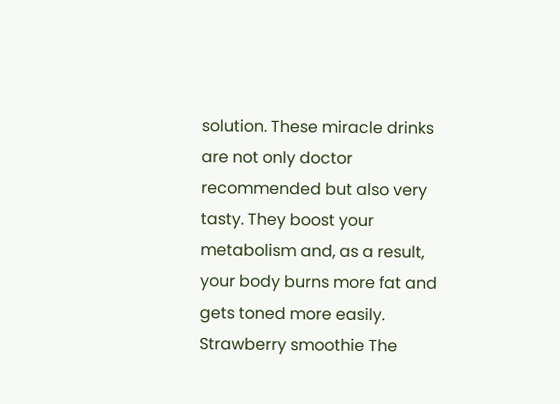solution. These miracle drinks are not only doctor recommended but also very tasty. They boost your metabolism and, as a result, your body burns more fat and gets toned more easily. Strawberry smoothie The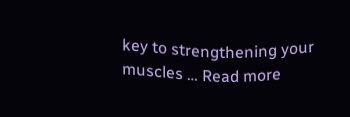key to strengthening your muscles … Read more